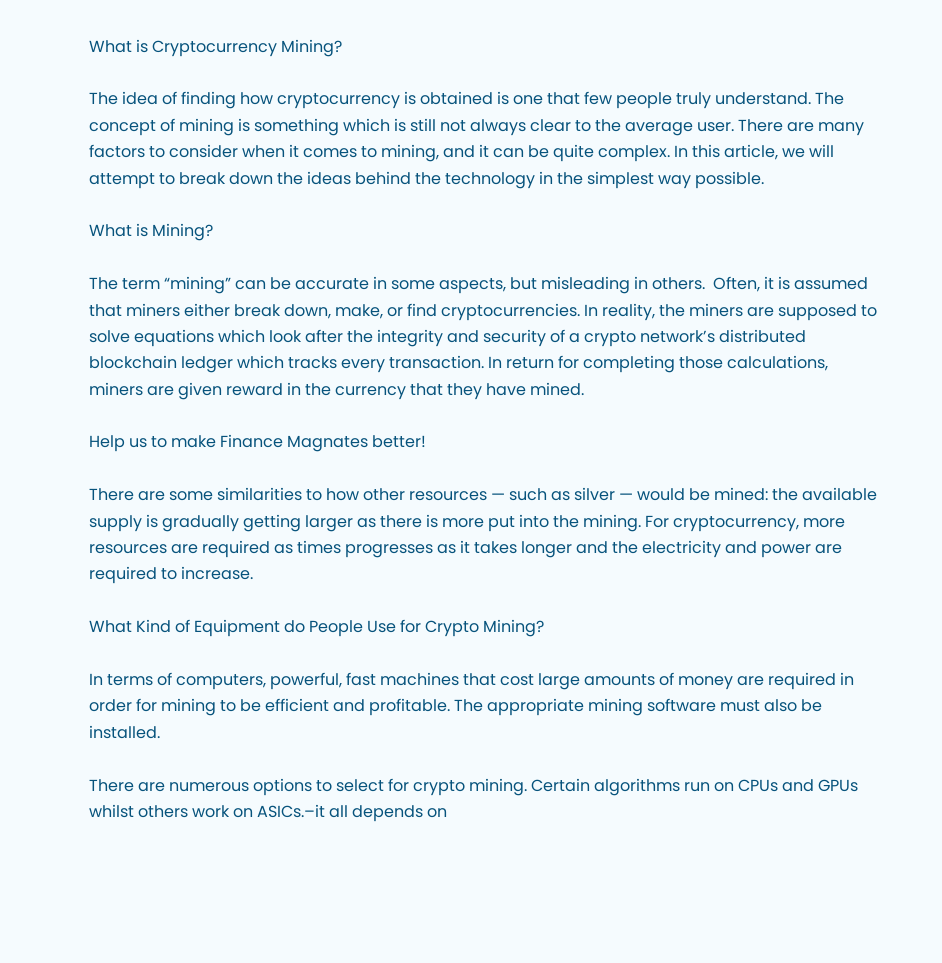What is Cryptocurrency Mining?

The idea of finding how cryptocurrency is obtained is one that few people truly understand. The concept of mining is something which is still not always clear to the average user. There are many factors to consider when it comes to mining, and it can be quite complex. In this article, we will attempt to break down the ideas behind the technology in the simplest way possible.

What is Mining?

The term “mining” can be accurate in some aspects, but misleading in others.  Often, it is assumed that miners either break down, make, or find cryptocurrencies. In reality, the miners are supposed to solve equations which look after the integrity and security of a crypto network’s distributed blockchain ledger which tracks every transaction. In return for completing those calculations, miners are given reward in the currency that they have mined.

Help us to make Finance Magnates better!

There are some similarities to how other resources — such as silver — would be mined: the available supply is gradually getting larger as there is more put into the mining. For cryptocurrency, more resources are required as times progresses as it takes longer and the electricity and power are required to increase.

What Kind of Equipment do People Use for Crypto Mining?

In terms of computers, powerful, fast machines that cost large amounts of money are required in order for mining to be efficient and profitable. The appropriate mining software must also be installed.

There are numerous options to select for crypto mining. Certain algorithms run on CPUs and GPUs whilst others work on ASICs.–it all depends on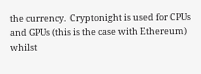the currency.  Cryptonight is used for CPUs and GPUs (this is the case with Ethereum) whilst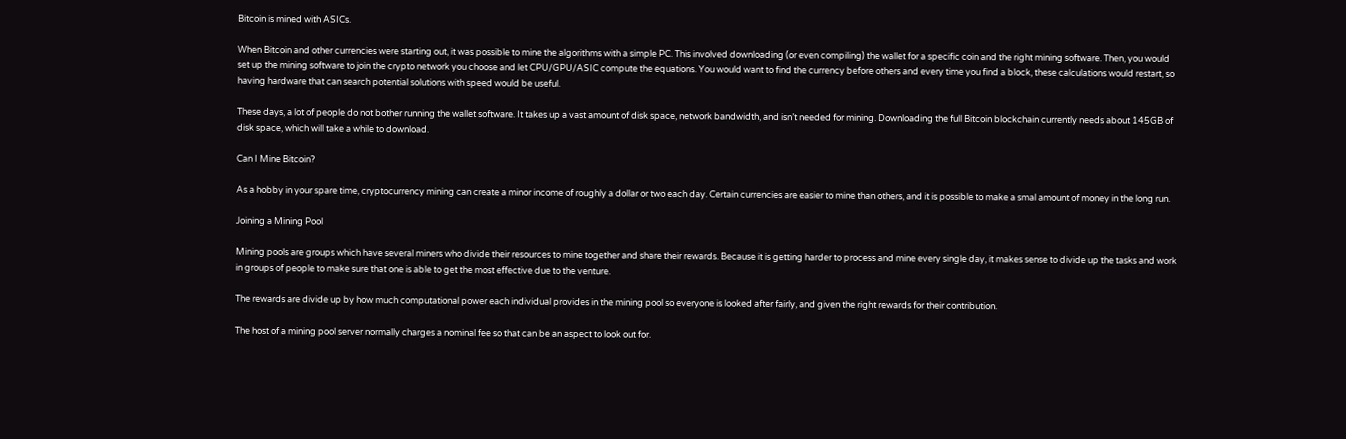Bitcoin is mined with ASICs.

When Bitcoin and other currencies were starting out, it was possible to mine the algorithms with a simple PC. This involved downloading (or even compiling) the wallet for a specific coin and the right mining software. Then, you would set up the mining software to join the crypto network you choose and let CPU/GPU/ASIC compute the equations. You would want to find the currency before others and every time you find a block, these calculations would restart, so having hardware that can search potential solutions with speed would be useful.

These days, a lot of people do not bother running the wallet software. It takes up a vast amount of disk space, network bandwidth, and isn’t needed for mining. Downloading the full Bitcoin blockchain currently needs about 145GB of disk space, which will take a while to download.

Can I Mine Bitcoin?

As a hobby in your spare time, cryptocurrency mining can create a minor income of roughly a dollar or two each day. Certain currencies are easier to mine than others, and it is possible to make a smal amount of money in the long run.

Joining a Mining Pool

Mining pools are groups which have several miners who divide their resources to mine together and share their rewards. Because it is getting harder to process and mine every single day, it makes sense to divide up the tasks and work in groups of people to make sure that one is able to get the most effective due to the venture.

The rewards are divide up by how much computational power each individual provides in the mining pool so everyone is looked after fairly, and given the right rewards for their contribution.

The host of a mining pool server normally charges a nominal fee so that can be an aspect to look out for.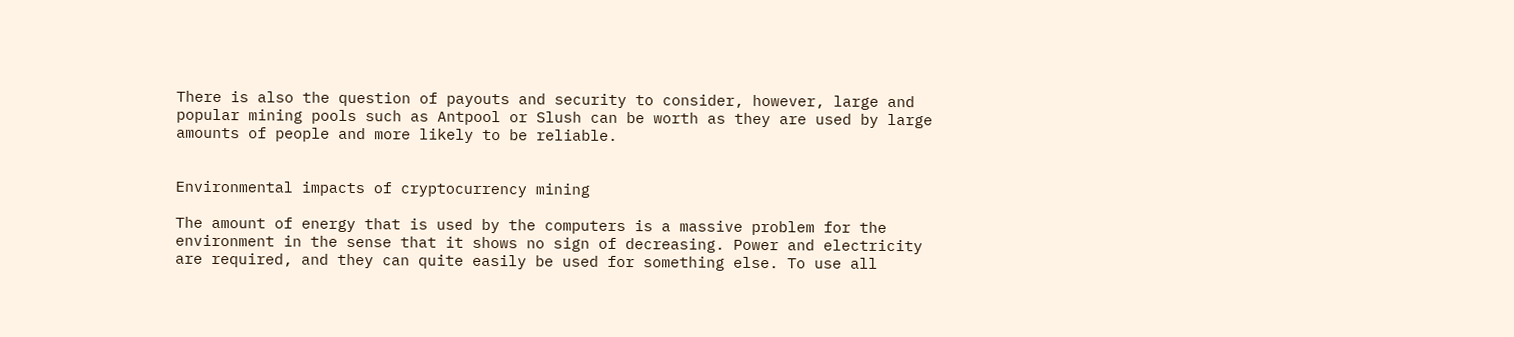There is also the question of payouts and security to consider, however, large and popular mining pools such as Antpool or Slush can be worth as they are used by large amounts of people and more likely to be reliable.


Environmental impacts of cryptocurrency mining

The amount of energy that is used by the computers is a massive problem for the environment in the sense that it shows no sign of decreasing. Power and electricity are required, and they can quite easily be used for something else. To use all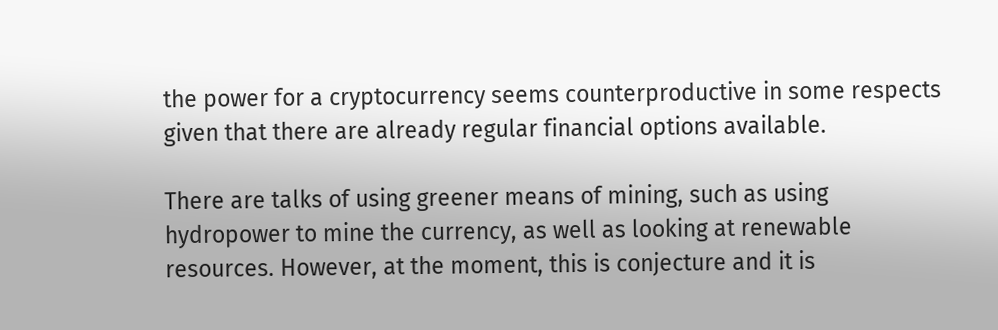the power for a cryptocurrency seems counterproductive in some respects given that there are already regular financial options available.

There are talks of using greener means of mining, such as using hydropower to mine the currency, as well as looking at renewable resources. However, at the moment, this is conjecture and it is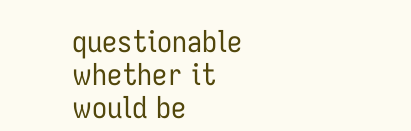questionable whether it would be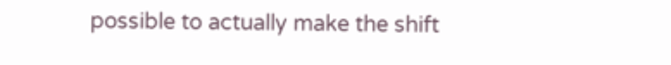possible to actually make the shift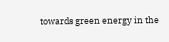towards green energy in the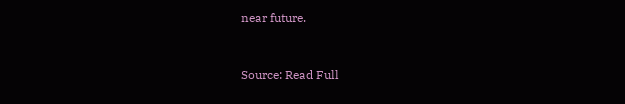near future.


Source: Read Full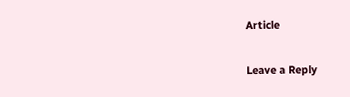Article

Leave a Reply